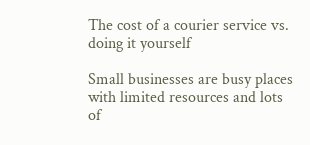The cost of a courier service vs. doing it yourself

Small businesses are busy places with limited resources and lots of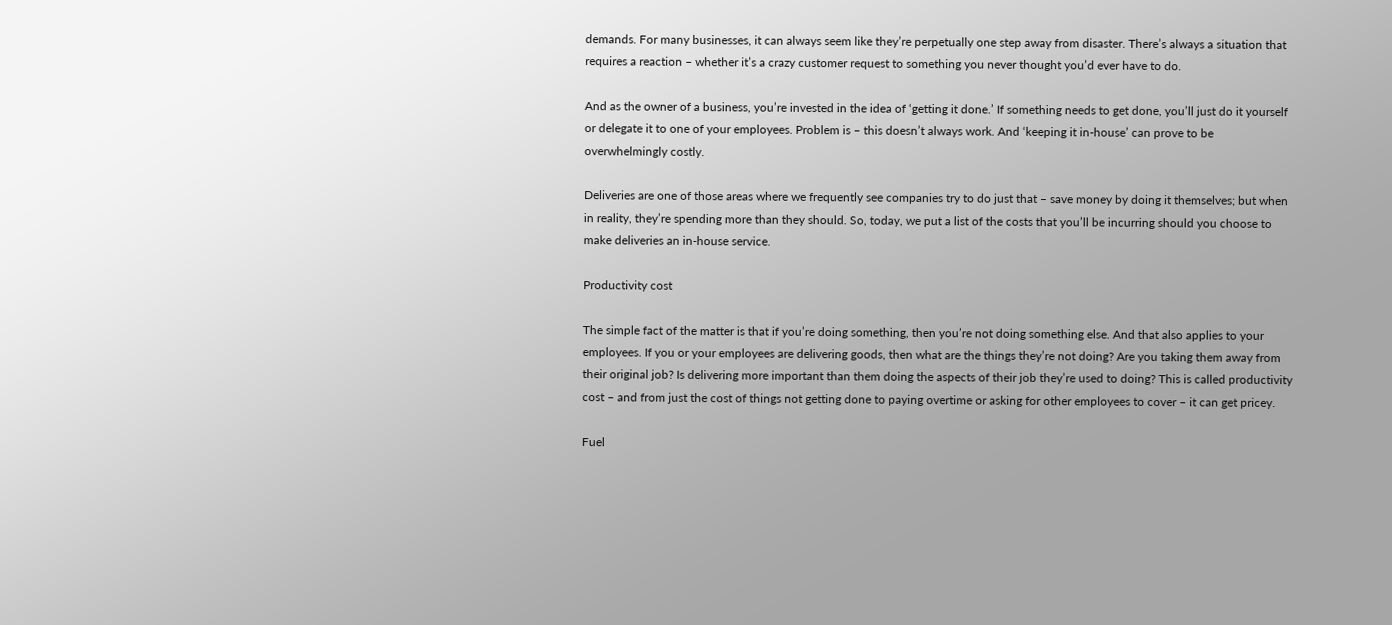demands. For many businesses, it can always seem like they’re perpetually one step away from disaster. There’s always a situation that requires a reaction – whether it’s a crazy customer request to something you never thought you’d ever have to do.

And as the owner of a business, you’re invested in the idea of ‘getting it done.’ If something needs to get done, you’ll just do it yourself or delegate it to one of your employees. Problem is – this doesn’t always work. And ‘keeping it in-house’ can prove to be overwhelmingly costly.

Deliveries are one of those areas where we frequently see companies try to do just that – save money by doing it themselves; but when in reality, they’re spending more than they should. So, today, we put a list of the costs that you’ll be incurring should you choose to make deliveries an in-house service.

Productivity cost

The simple fact of the matter is that if you’re doing something, then you’re not doing something else. And that also applies to your employees. If you or your employees are delivering goods, then what are the things they’re not doing? Are you taking them away from their original job? Is delivering more important than them doing the aspects of their job they’re used to doing? This is called productivity cost – and from just the cost of things not getting done to paying overtime or asking for other employees to cover – it can get pricey.

Fuel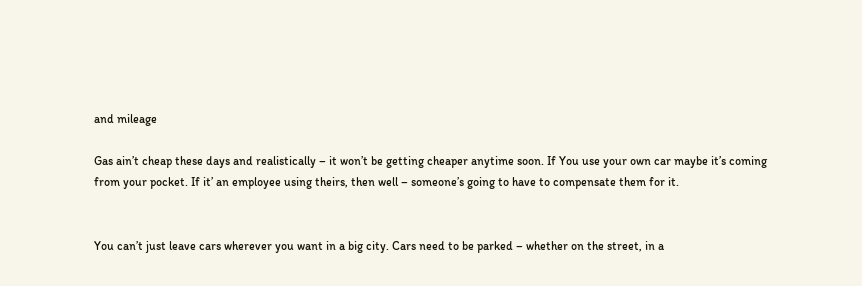and mileage

Gas ain’t cheap these days and realistically – it won’t be getting cheaper anytime soon. If You use your own car maybe it’s coming from your pocket. If it’ an employee using theirs, then well – someone’s going to have to compensate them for it.


You can’t just leave cars wherever you want in a big city. Cars need to be parked – whether on the street, in a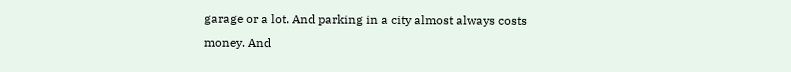garage or a lot. And parking in a city almost always costs money. And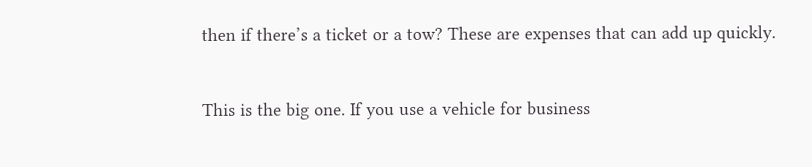then if there’s a ticket or a tow? These are expenses that can add up quickly.


This is the big one. If you use a vehicle for business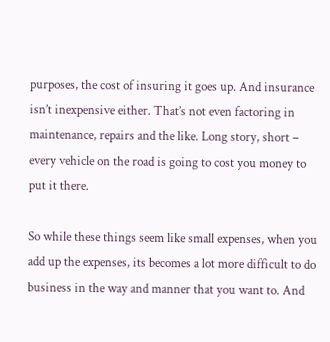purposes, the cost of insuring it goes up. And insurance isn’t inexpensive either. That’s not even factoring in maintenance, repairs and the like. Long story, short – every vehicle on the road is going to cost you money to put it there.

So while these things seem like small expenses, when you add up the expenses, its becomes a lot more difficult to do business in the way and manner that you want to. And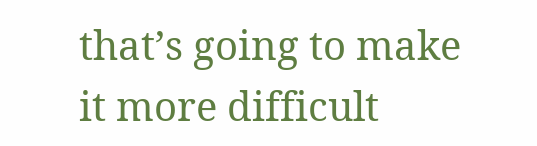that’s going to make it more difficult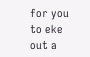for you to eke out a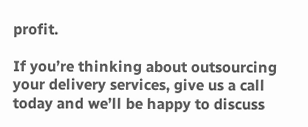profit.

If you’re thinking about outsourcing your delivery services, give us a call today and we’ll be happy to discuss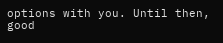options with you. Until then, good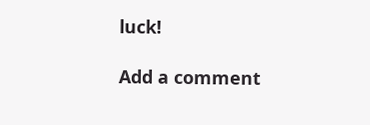luck!

Add a comment